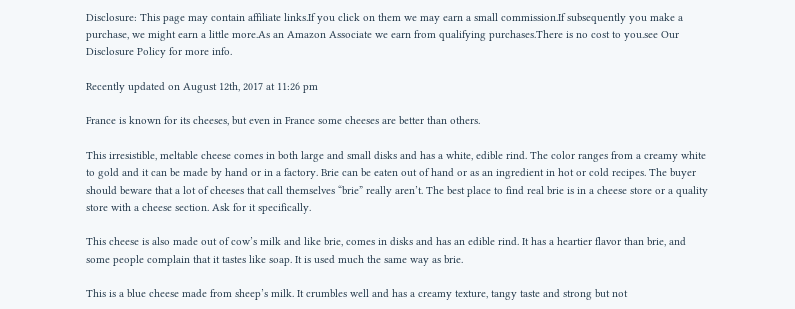Disclosure: This page may contain affiliate links.If you click on them we may earn a small commission.If subsequently you make a purchase, we might earn a little more.As an Amazon Associate we earn from qualifying purchases.There is no cost to you.see Our Disclosure Policy for more info.

Recently updated on August 12th, 2017 at 11:26 pm

France is known for its cheeses, but even in France some cheeses are better than others.

This irresistible, meltable cheese comes in both large and small disks and has a white, edible rind. The color ranges from a creamy white to gold and it can be made by hand or in a factory. Brie can be eaten out of hand or as an ingredient in hot or cold recipes. The buyer should beware that a lot of cheeses that call themselves “brie” really aren’t. The best place to find real brie is in a cheese store or a quality store with a cheese section. Ask for it specifically.

This cheese is also made out of cow’s milk and like brie, comes in disks and has an edible rind. It has a heartier flavor than brie, and some people complain that it tastes like soap. It is used much the same way as brie.

This is a blue cheese made from sheep’s milk. It crumbles well and has a creamy texture, tangy taste and strong but not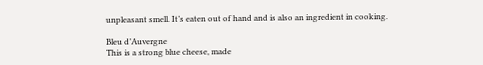unpleasant smell. It’s eaten out of hand and is also an ingredient in cooking.

Bleu d’Auvergne
This is a strong blue cheese, made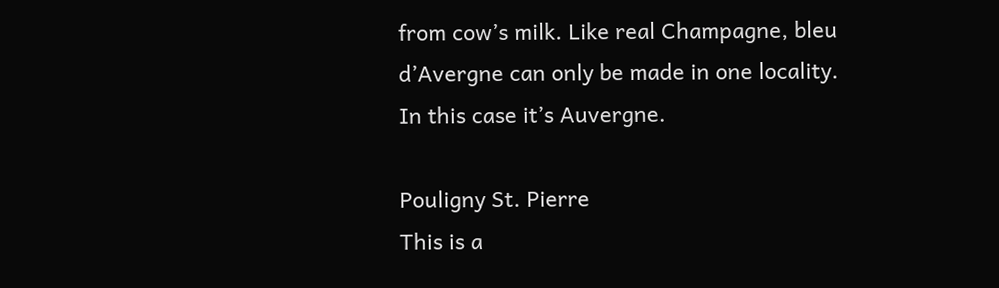from cow’s milk. Like real Champagne, bleu d’Avergne can only be made in one locality. In this case it’s Auvergne.

Pouligny St. Pierre
This is a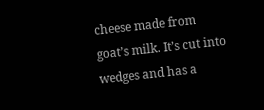cheese made from goat’s milk. It’s cut into wedges and has a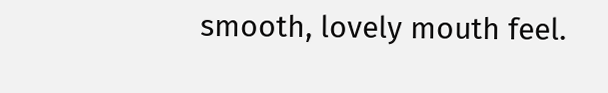smooth, lovely mouth feel.